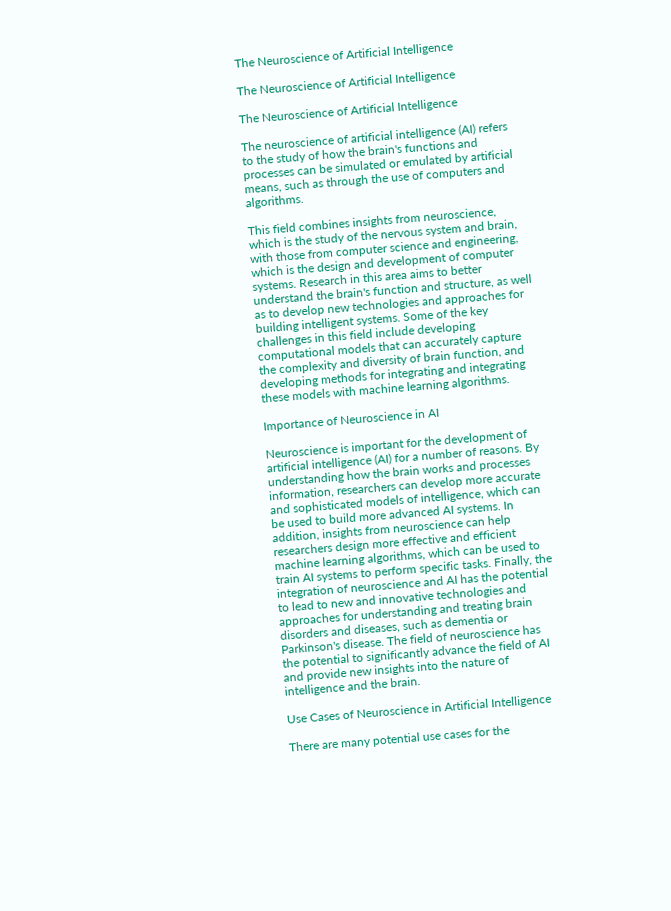The Neuroscience of Artificial Intelligence

The Neuroscience of Artificial Intelligence

The Neuroscience of Artificial Intelligence

The neuroscience of artificial intelligence (AI) refers to the study of how the brain's functions and processes can be simulated or emulated by artificial means, such as through the use of computers and algorithms.

This field combines insights from neuroscience, which is the study of the nervous system and brain, with those from computer science and engineering, which is the design and development of computer systems. Research in this area aims to better understand the brain's function and structure, as well as to develop new technologies and approaches for building intelligent systems. Some of the key challenges in this field include developing computational models that can accurately capture the complexity and diversity of brain function, and developing methods for integrating and integrating these models with machine learning algorithms.

Importance of Neuroscience in AI

Neuroscience is important for the development of artificial intelligence (AI) for a number of reasons. By understanding how the brain works and processes information, researchers can develop more accurate and sophisticated models of intelligence, which can be used to build more advanced AI systems. In addition, insights from neuroscience can help researchers design more effective and efficient machine learning algorithms, which can be used to train AI systems to perform specific tasks. Finally, the integration of neuroscience and AI has the potential to lead to new and innovative technologies and approaches for understanding and treating brain disorders and diseases, such as dementia or Parkinson's disease. The field of neuroscience has the potential to significantly advance the field of AI and provide new insights into the nature of intelligence and the brain.

Use Cases of Neuroscience in Artificial Intelligence

There are many potential use cases for the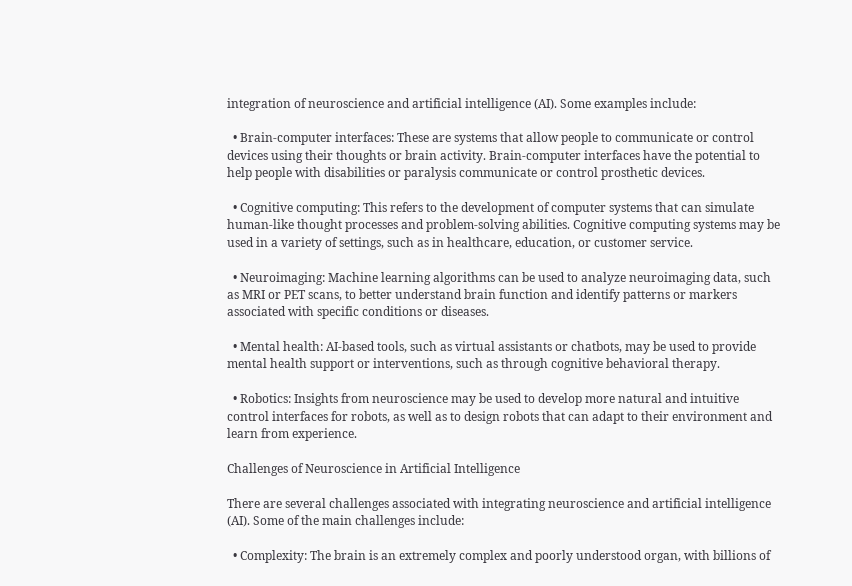integration of neuroscience and artificial intelligence (AI). Some examples include:

  • Brain-computer interfaces: These are systems that allow people to communicate or control devices using their thoughts or brain activity. Brain-computer interfaces have the potential to help people with disabilities or paralysis communicate or control prosthetic devices.

  • Cognitive computing: This refers to the development of computer systems that can simulate human-like thought processes and problem-solving abilities. Cognitive computing systems may be used in a variety of settings, such as in healthcare, education, or customer service.

  • Neuroimaging: Machine learning algorithms can be used to analyze neuroimaging data, such as MRI or PET scans, to better understand brain function and identify patterns or markers associated with specific conditions or diseases.

  • Mental health: AI-based tools, such as virtual assistants or chatbots, may be used to provide mental health support or interventions, such as through cognitive behavioral therapy.

  • Robotics: Insights from neuroscience may be used to develop more natural and intuitive control interfaces for robots, as well as to design robots that can adapt to their environment and learn from experience.

Challenges of Neuroscience in Artificial Intelligence

There are several challenges associated with integrating neuroscience and artificial intelligence (AI). Some of the main challenges include:

  • Complexity: The brain is an extremely complex and poorly understood organ, with billions of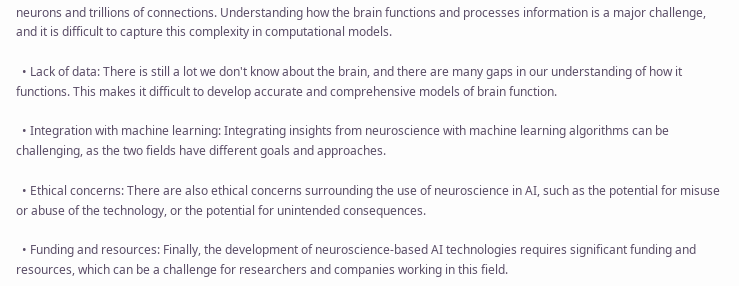neurons and trillions of connections. Understanding how the brain functions and processes information is a major challenge, and it is difficult to capture this complexity in computational models.

  • Lack of data: There is still a lot we don't know about the brain, and there are many gaps in our understanding of how it functions. This makes it difficult to develop accurate and comprehensive models of brain function.

  • Integration with machine learning: Integrating insights from neuroscience with machine learning algorithms can be challenging, as the two fields have different goals and approaches.

  • Ethical concerns: There are also ethical concerns surrounding the use of neuroscience in AI, such as the potential for misuse or abuse of the technology, or the potential for unintended consequences.

  • Funding and resources: Finally, the development of neuroscience-based AI technologies requires significant funding and resources, which can be a challenge for researchers and companies working in this field.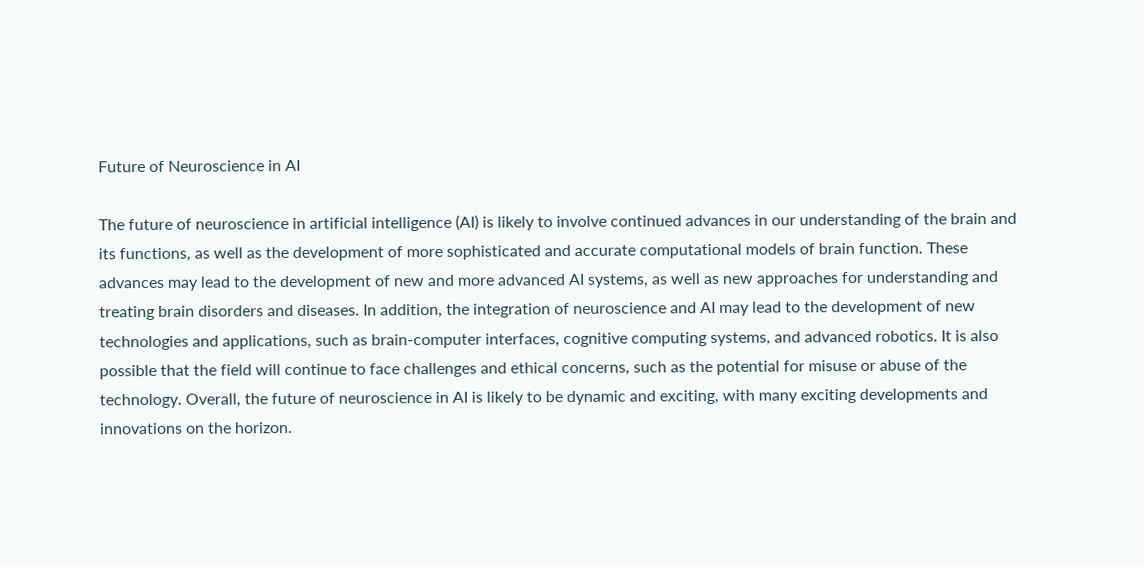Future of Neuroscience in AI

The future of neuroscience in artificial intelligence (AI) is likely to involve continued advances in our understanding of the brain and its functions, as well as the development of more sophisticated and accurate computational models of brain function. These advances may lead to the development of new and more advanced AI systems, as well as new approaches for understanding and treating brain disorders and diseases. In addition, the integration of neuroscience and AI may lead to the development of new technologies and applications, such as brain-computer interfaces, cognitive computing systems, and advanced robotics. It is also possible that the field will continue to face challenges and ethical concerns, such as the potential for misuse or abuse of the technology. Overall, the future of neuroscience in AI is likely to be dynamic and exciting, with many exciting developments and innovations on the horizon.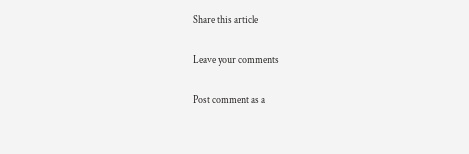Share this article

Leave your comments

Post comment as a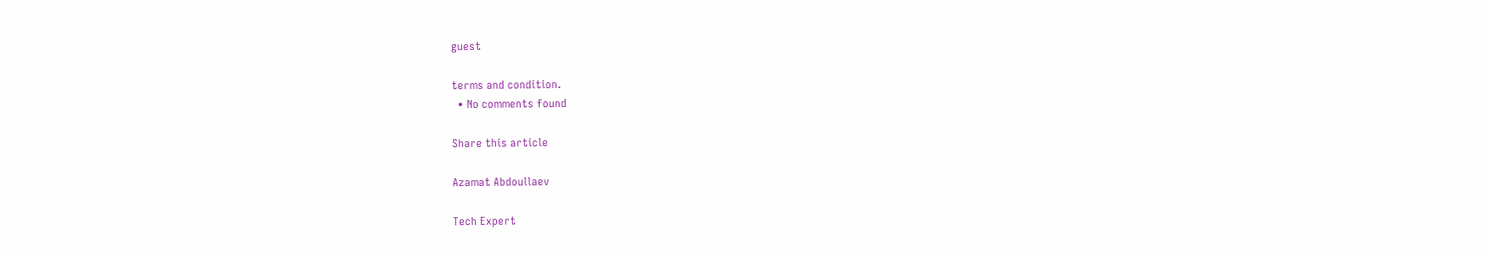guest

terms and condition.
  • No comments found

Share this article

Azamat Abdoullaev

Tech Expert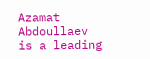Azamat Abdoullaev is a leading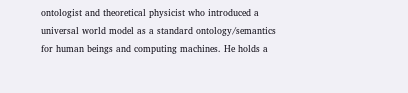ontologist and theoretical physicist who introduced a universal world model as a standard ontology/semantics for human beings and computing machines. He holds a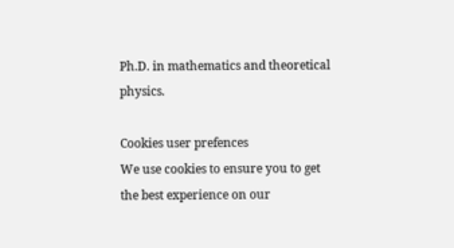Ph.D. in mathematics and theoretical physics.

Cookies user prefences
We use cookies to ensure you to get the best experience on our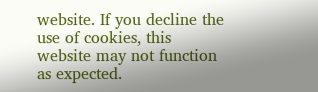website. If you decline the use of cookies, this website may not function as expected.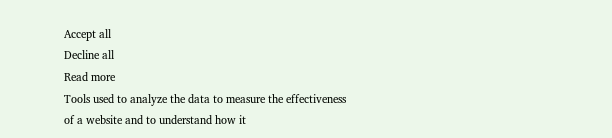Accept all
Decline all
Read more
Tools used to analyze the data to measure the effectiveness of a website and to understand how it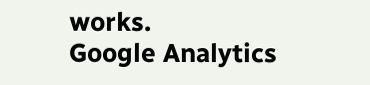works.
Google Analytics